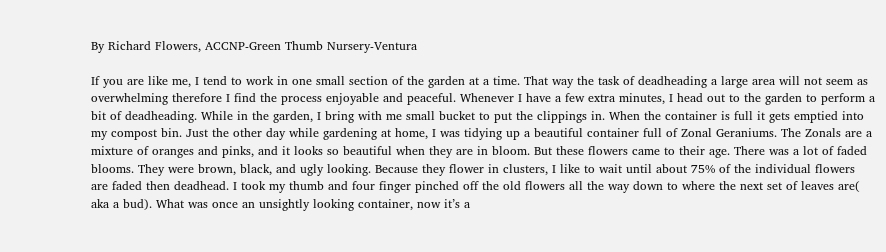By Richard Flowers, ACCNP-Green Thumb Nursery-Ventura

If you are like me, I tend to work in one small section of the garden at a time. That way the task of deadheading a large area will not seem as overwhelming therefore I find the process enjoyable and peaceful. Whenever I have a few extra minutes, I head out to the garden to perform a bit of deadheading. While in the garden, I bring with me small bucket to put the clippings in. When the container is full it gets emptied into my compost bin. Just the other day while gardening at home, I was tidying up a beautiful container full of Zonal Geraniums. The Zonals are a mixture of oranges and pinks, and it looks so beautiful when they are in bloom. But these flowers came to their age. There was a lot of faded blooms. They were brown, black, and ugly looking. Because they flower in clusters, I like to wait until about 75% of the individual flowers are faded then deadhead. I took my thumb and four finger pinched off the old flowers all the way down to where the next set of leaves are( aka a bud). What was once an unsightly looking container, now it’s a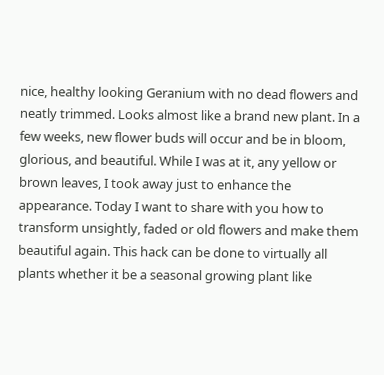nice, healthy looking Geranium with no dead flowers and neatly trimmed. Looks almost like a brand new plant. In a few weeks, new flower buds will occur and be in bloom, glorious, and beautiful. While I was at it, any yellow or brown leaves, I took away just to enhance the appearance. Today I want to share with you how to transform unsightly, faded or old flowers and make them beautiful again. This hack can be done to virtually all plants whether it be a seasonal growing plant like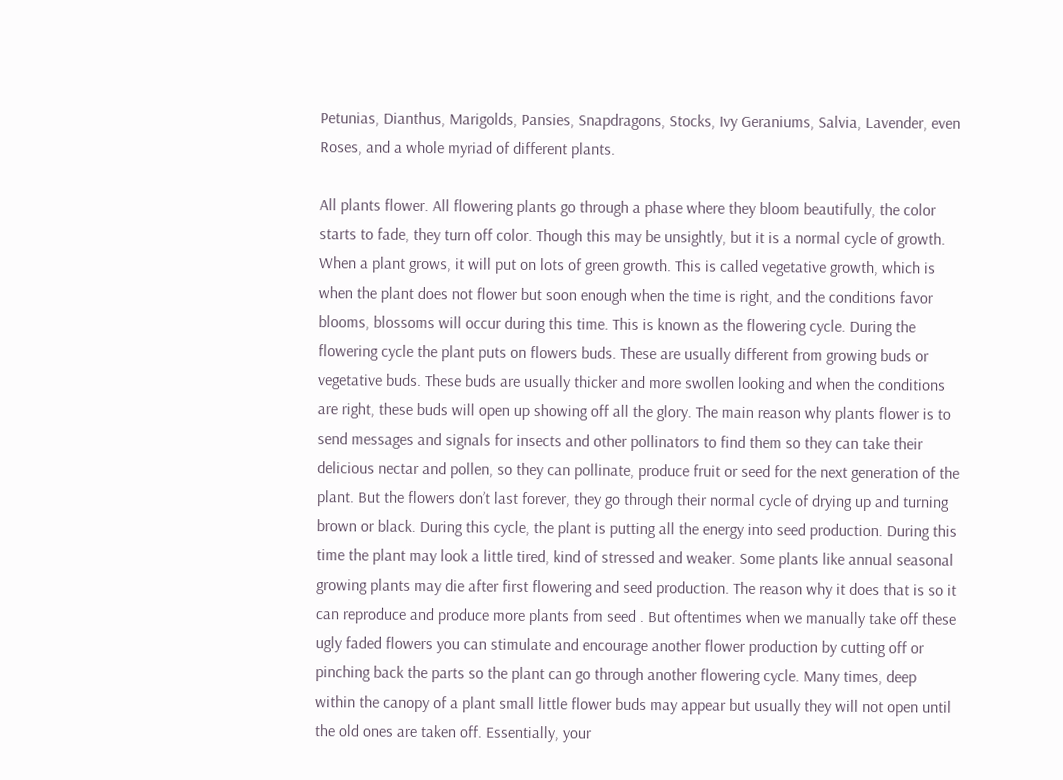Petunias, Dianthus, Marigolds, Pansies, Snapdragons, Stocks, Ivy Geraniums, Salvia, Lavender, even Roses, and a whole myriad of different plants.

All plants flower. All flowering plants go through a phase where they bloom beautifully, the color starts to fade, they turn off color. Though this may be unsightly, but it is a normal cycle of growth. When a plant grows, it will put on lots of green growth. This is called vegetative growth, which is when the plant does not flower but soon enough when the time is right, and the conditions favor blooms, blossoms will occur during this time. This is known as the flowering cycle. During the flowering cycle the plant puts on flowers buds. These are usually different from growing buds or vegetative buds. These buds are usually thicker and more swollen looking and when the conditions are right, these buds will open up showing off all the glory. The main reason why plants flower is to send messages and signals for insects and other pollinators to find them so they can take their delicious nectar and pollen, so they can pollinate, produce fruit or seed for the next generation of the plant. But the flowers don’t last forever, they go through their normal cycle of drying up and turning brown or black. During this cycle, the plant is putting all the energy into seed production. During this time the plant may look a little tired, kind of stressed and weaker. Some plants like annual seasonal growing plants may die after first flowering and seed production. The reason why it does that is so it can reproduce and produce more plants from seed . But oftentimes when we manually take off these ugly faded flowers you can stimulate and encourage another flower production by cutting off or pinching back the parts so the plant can go through another flowering cycle. Many times, deep within the canopy of a plant small little flower buds may appear but usually they will not open until the old ones are taken off. Essentially, your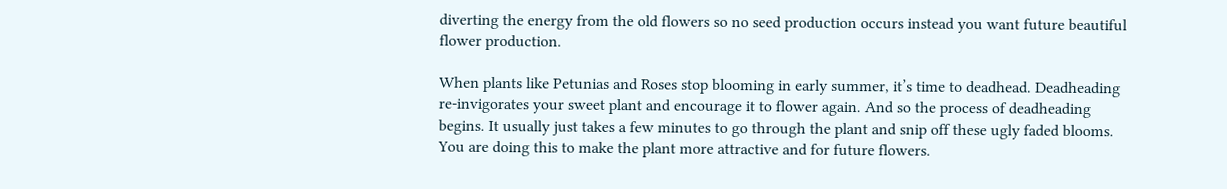diverting the energy from the old flowers so no seed production occurs instead you want future beautiful flower production.

When plants like Petunias and Roses stop blooming in early summer, it’s time to deadhead. Deadheading re-invigorates your sweet plant and encourage it to flower again. And so the process of deadheading begins. It usually just takes a few minutes to go through the plant and snip off these ugly faded blooms. You are doing this to make the plant more attractive and for future flowers.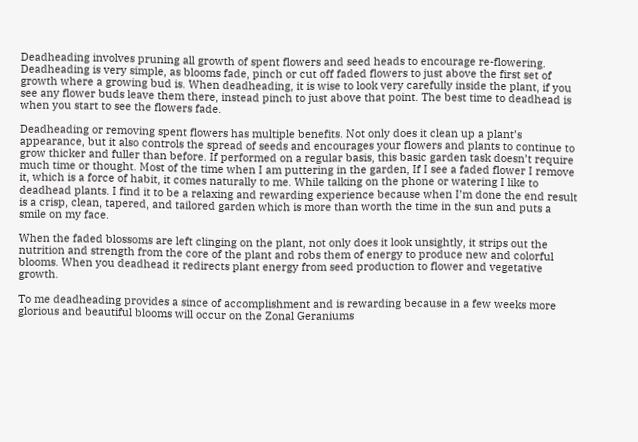Deadheading involves pruning all growth of spent flowers and seed heads to encourage re-flowering. Deadheading is very simple, as blooms fade, pinch or cut off faded flowers to just above the first set of growth where a growing bud is. When deadheading, it is wise to look very carefully inside the plant, if you see any flower buds leave them there, instead pinch to just above that point. The best time to deadhead is when you start to see the flowers fade.

Deadheading or removing spent flowers has multiple benefits. Not only does it clean up a plant’s appearance, but it also controls the spread of seeds and encourages your flowers and plants to continue to grow thicker and fuller than before. If performed on a regular basis, this basic garden task doesn’t require much time or thought. Most of the time when I am puttering in the garden, If I see a faded flower I remove it, which is a force of habit, it comes naturally to me. While talking on the phone or watering I like to deadhead plants. I find it to be a relaxing and rewarding experience because when I’m done the end result is a crisp, clean, tapered, and tailored garden which is more than worth the time in the sun and puts a smile on my face.

When the faded blossoms are left clinging on the plant, not only does it look unsightly, it strips out the nutrition and strength from the core of the plant and robs them of energy to produce new and colorful blooms. When you deadhead it redirects plant energy from seed production to flower and vegetative growth.

To me deadheading provides a since of accomplishment and is rewarding because in a few weeks more glorious and beautiful blooms will occur on the Zonal Geraniums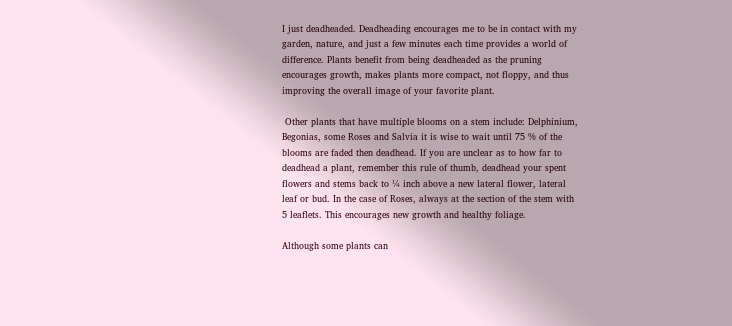I just deadheaded. Deadheading encourages me to be in contact with my garden, nature, and just a few minutes each time provides a world of difference. Plants benefit from being deadheaded as the pruning encourages growth, makes plants more compact, not floppy, and thus improving the overall image of your favorite plant.

 Other plants that have multiple blooms on a stem include: Delphinium, Begonias, some Roses and Salvia it is wise to wait until 75 % of the blooms are faded then deadhead. If you are unclear as to how far to deadhead a plant, remember this rule of thumb, deadhead your spent flowers and stems back to ¼ inch above a new lateral flower, lateral leaf or bud. In the case of Roses, always at the section of the stem with 5 leaflets. This encourages new growth and healthy foliage.

Although some plants can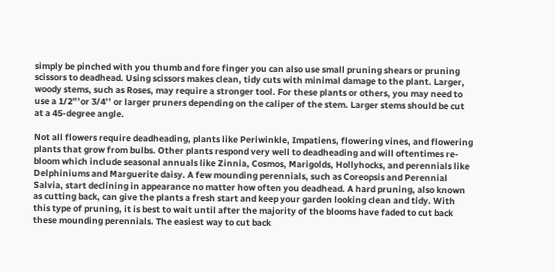simply be pinched with you thumb and fore finger you can also use small pruning shears or pruning scissors to deadhead. Using scissors makes clean, tidy cuts with minimal damage to the plant. Larger, woody stems, such as Roses, may require a stronger tool. For these plants or others, you may need to use a 1/2”’or 3/4’’ or larger pruners depending on the caliper of the stem. Larger stems should be cut at a 45-degree angle.

Not all flowers require deadheading, plants like Periwinkle, Impatiens, flowering vines, and flowering plants that grow from bulbs. Other plants respond very well to deadheading and will oftentimes re-bloom which include seasonal annuals like Zinnia, Cosmos, Marigolds, Hollyhocks, and perennials like Delphiniums and Marguerite daisy. A few mounding perennials, such as Coreopsis and Perennial Salvia, start declining in appearance no matter how often you deadhead. A hard pruning, also known as cutting back, can give the plants a fresh start and keep your garden looking clean and tidy. With this type of pruning, it is best to wait until after the majority of the blooms have faded to cut back these mounding perennials. The easiest way to cut back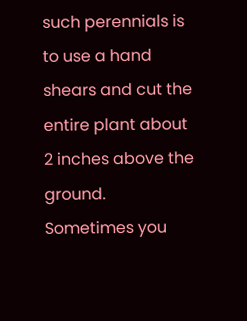such perennials is to use a hand shears and cut the entire plant about 2 inches above the ground. Sometimes you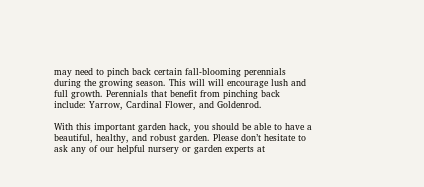may need to pinch back certain fall-blooming perennials during the growing season. This will will encourage lush and full growth. Perennials that benefit from pinching back include: Yarrow, Cardinal Flower, and Goldenrod.

With this important garden hack, you should be able to have a beautiful, healthy, and robust garden. Please don’t hesitate to ask any of our helpful nursery or garden experts at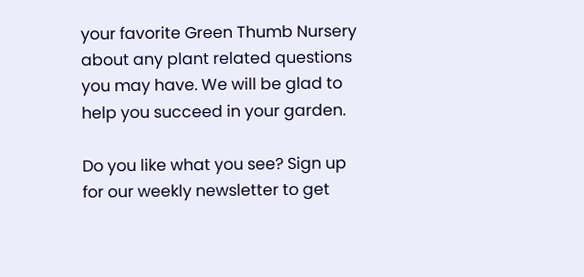your favorite Green Thumb Nursery about any plant related questions you may have. We will be glad to help you succeed in your garden.

Do you like what you see? Sign up for our weekly newsletter to get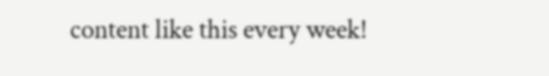content like this every week!